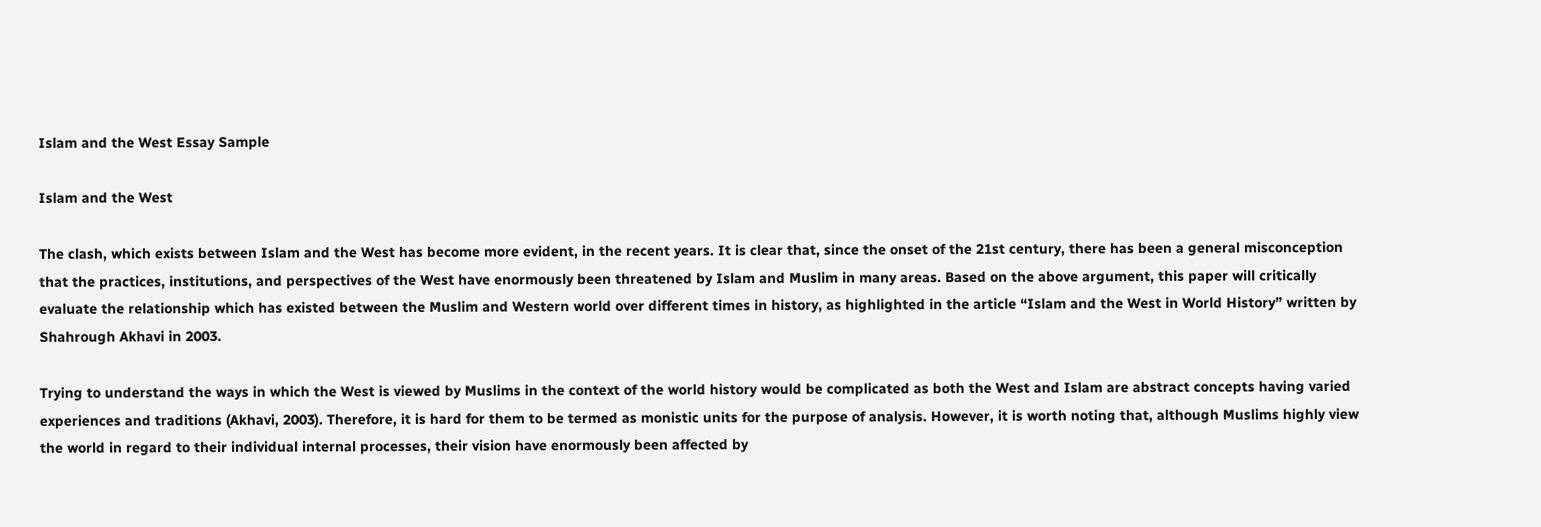Islam and the West Essay Sample

Islam and the West

The clash, which exists between Islam and the West has become more evident, in the recent years. It is clear that, since the onset of the 21st century, there has been a general misconception that the practices, institutions, and perspectives of the West have enormously been threatened by Islam and Muslim in many areas. Based on the above argument, this paper will critically evaluate the relationship which has existed between the Muslim and Western world over different times in history, as highlighted in the article “Islam and the West in World History” written by Shahrough Akhavi in 2003.

Trying to understand the ways in which the West is viewed by Muslims in the context of the world history would be complicated as both the West and Islam are abstract concepts having varied experiences and traditions (Akhavi, 2003). Therefore, it is hard for them to be termed as monistic units for the purpose of analysis. However, it is worth noting that, although Muslims highly view the world in regard to their individual internal processes, their vision have enormously been affected by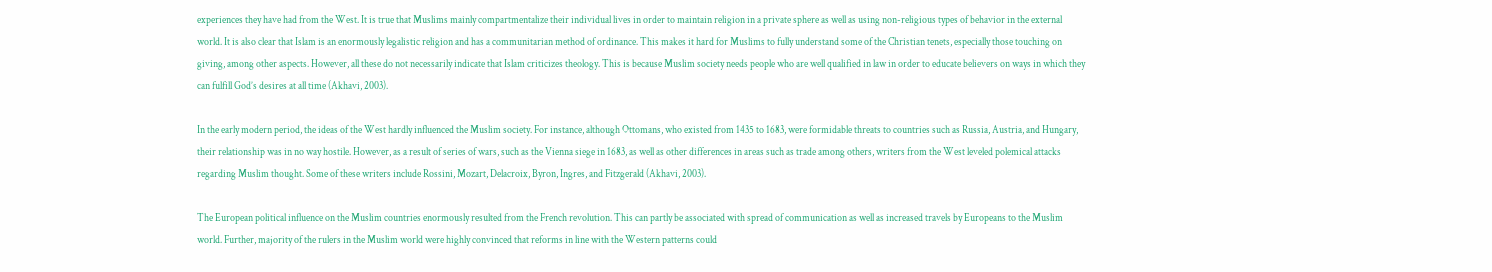experiences they have had from the West. It is true that Muslims mainly compartmentalize their individual lives in order to maintain religion in a private sphere as well as using non-religious types of behavior in the external world. It is also clear that Islam is an enormously legalistic religion and has a communitarian method of ordinance. This makes it hard for Muslims to fully understand some of the Christian tenets, especially those touching on giving, among other aspects. However, all these do not necessarily indicate that Islam criticizes theology. This is because Muslim society needs people who are well qualified in law in order to educate believers on ways in which they can fulfill God’s desires at all time (Akhavi, 2003).

In the early modern period, the ideas of the West hardly influenced the Muslim society. For instance, although Ottomans, who existed from 1435 to 1683, were formidable threats to countries such as Russia, Austria, and Hungary, their relationship was in no way hostile. However, as a result of series of wars, such as the Vienna siege in 1683, as well as other differences in areas such as trade among others, writers from the West leveled polemical attacks regarding Muslim thought. Some of these writers include Rossini, Mozart, Delacroix, Byron, Ingres, and Fitzgerald (Akhavi, 2003).

The European political influence on the Muslim countries enormously resulted from the French revolution. This can partly be associated with spread of communication as well as increased travels by Europeans to the Muslim world. Further, majority of the rulers in the Muslim world were highly convinced that reforms in line with the Western patterns could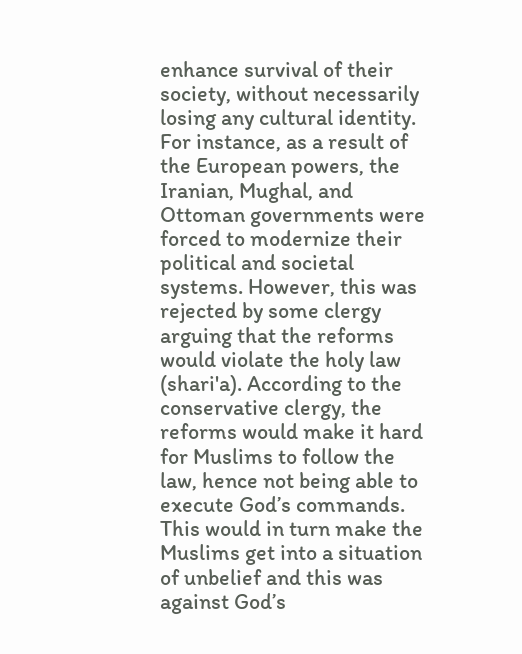enhance survival of their society, without necessarily losing any cultural identity.  For instance, as a result of the European powers, the Iranian, Mughal, and Ottoman governments were forced to modernize their political and societal systems. However, this was rejected by some clergy arguing that the reforms would violate the holy law (shari'a). According to the conservative clergy, the reforms would make it hard for Muslims to follow the law, hence not being able to execute God’s commands. This would in turn make the Muslims get into a situation of unbelief and this was against God’s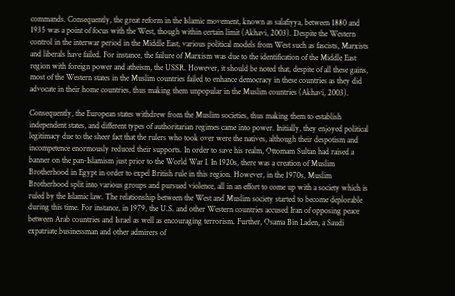commands. Consequently, the great reform in the Islamic movement, known as salafiyya, between 1880 and 1935 was a point of focus with the West, though within certain limit (Akhavi, 2003). Despite the Western control in the interwar period in the Middle East, various political models from West such as fascists, Marxists and liberals have failed. For instance, the failure of Marxism was due to the identification of the Middle East region with foreign power and atheism, the USSR. However, it should be noted that, despite of all these gains, most of the Western states in the Muslim countries failed to enhance democracy in these countries as they did advocate in their home countries, thus making them unpopular in the Muslim countries (Akhavi, 2003).

Consequently, the European states withdrew from the Muslim societies, thus making them to establish independent states, and different types of authoritarian regimes came into power. Initially, they enjoyed political legitimacy due to the sheer fact that the rulers who took over were the natives, although their despotism and incompetence enormously reduced their supports. In order to save his realm, Ottomam Sultan had raised a banner on the pan-Islamism just prior to the World War I. In 1920s, there was a creation of Muslim Brotherhood in Egypt in order to expel British rule in this region. However, in the 1970s, Muslim Brotherhood split into various groups and pursued violence, all in an effort to come up with a society which is ruled by the Islamic law. The relationship between the West and Muslim society started to become deplorable during this time. For instance, in 1979, the U.S. and other Western countries accused Iran of opposing peace between Arab countries and Israel as well as encouraging terrorism. Further, Osama Bin Laden, a Saudi expatriate businessman and other admirers of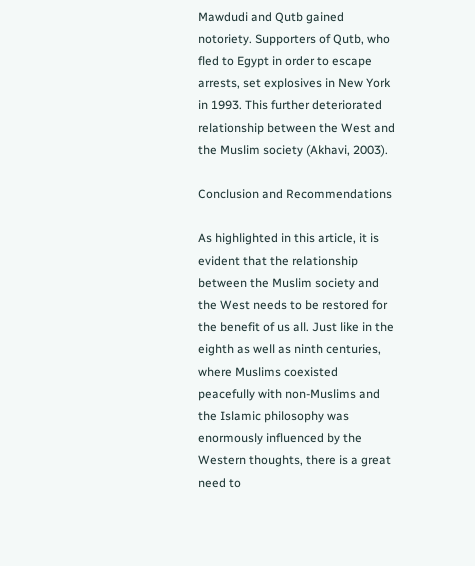Mawdudi and Qutb gained notoriety. Supporters of Qutb, who fled to Egypt in order to escape arrests, set explosives in New York in 1993. This further deteriorated relationship between the West and the Muslim society (Akhavi, 2003).

Conclusion and Recommendations

As highlighted in this article, it is evident that the relationship between the Muslim society and the West needs to be restored for the benefit of us all. Just like in the eighth as well as ninth centuries, where Muslims coexisted peacefully with non-Muslims and the Islamic philosophy was enormously influenced by the Western thoughts, there is a great need to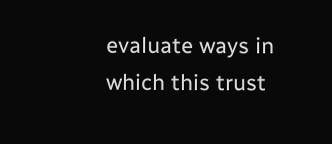evaluate ways in which this trust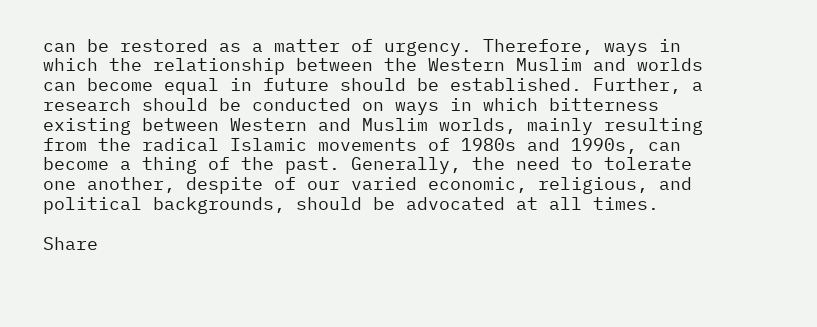can be restored as a matter of urgency. Therefore, ways in which the relationship between the Western Muslim and worlds can become equal in future should be established. Further, a research should be conducted on ways in which bitterness existing between Western and Muslim worlds, mainly resulting from the radical Islamic movements of 1980s and 1990s, can become a thing of the past. Generally, the need to tolerate one another, despite of our varied economic, religious, and political backgrounds, should be advocated at all times.

Share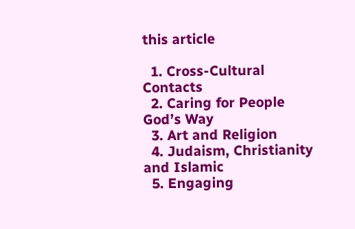this article

  1. Cross-Cultural Contacts
  2. Caring for People God’s Way
  3. Art and Religion
  4. Judaism, Christianity and Islamic
  5. Engaging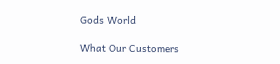Gods World

What Our Customers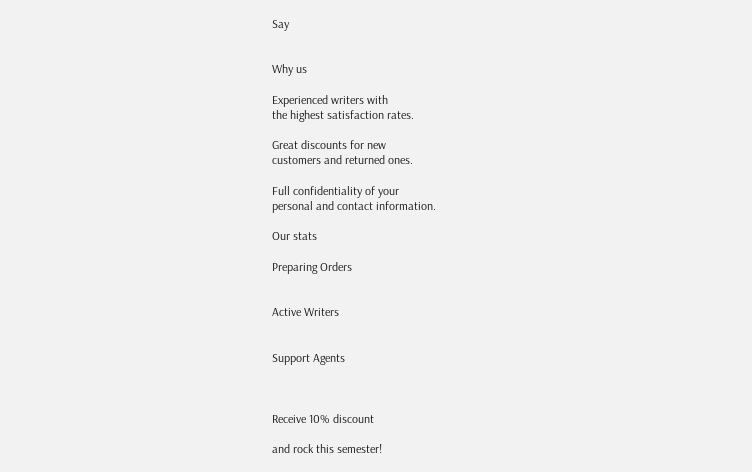Say


Why us

Experienced writers with
the highest satisfaction rates.

Great discounts for new
customers and returned ones.

Full confidentiality of your
personal and contact information.

Our stats

Preparing Orders


Active Writers


Support Agents



Receive 10% discount

and rock this semester!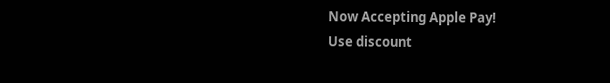Now Accepting Apple Pay!
Use discount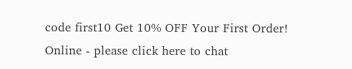code first10 Get 10% OFF Your First Order!
Online - please click here to chat